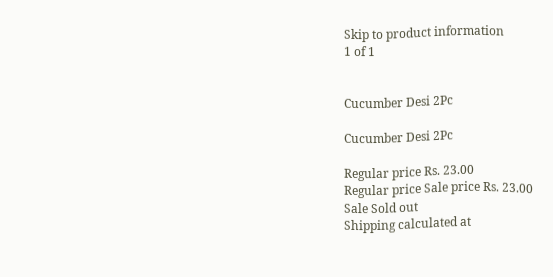Skip to product information
1 of 1


Cucumber Desi 2Pc

Cucumber Desi 2Pc

Regular price Rs. 23.00
Regular price Sale price Rs. 23.00
Sale Sold out
Shipping calculated at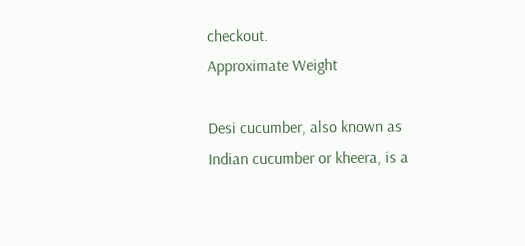checkout.
Approximate Weight

Desi cucumber, also known as Indian cucumber or kheera, is a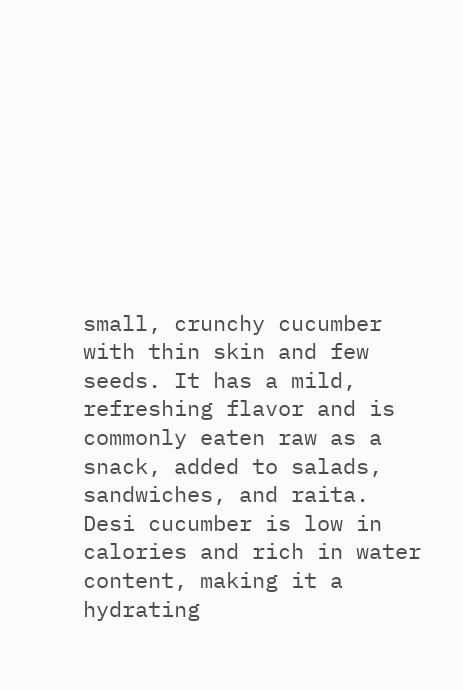small, crunchy cucumber with thin skin and few seeds. It has a mild, refreshing flavor and is commonly eaten raw as a snack, added to salads, sandwiches, and raita. Desi cucumber is low in calories and rich in water content, making it a hydrating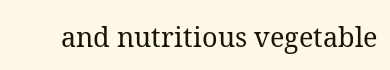and nutritious vegetable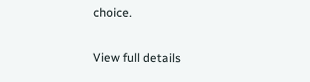choice.

View full details